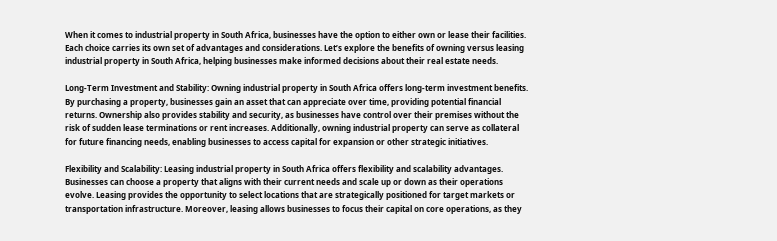When it comes to industrial property in South Africa, businesses have the option to either own or lease their facilities. Each choice carries its own set of advantages and considerations. Let’s explore the benefits of owning versus leasing industrial property in South Africa, helping businesses make informed decisions about their real estate needs.

Long-Term Investment and Stability: Owning industrial property in South Africa offers long-term investment benefits. By purchasing a property, businesses gain an asset that can appreciate over time, providing potential financial returns. Ownership also provides stability and security, as businesses have control over their premises without the risk of sudden lease terminations or rent increases. Additionally, owning industrial property can serve as collateral for future financing needs, enabling businesses to access capital for expansion or other strategic initiatives.

Flexibility and Scalability: Leasing industrial property in South Africa offers flexibility and scalability advantages. Businesses can choose a property that aligns with their current needs and scale up or down as their operations evolve. Leasing provides the opportunity to select locations that are strategically positioned for target markets or transportation infrastructure. Moreover, leasing allows businesses to focus their capital on core operations, as they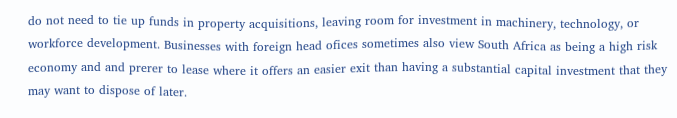do not need to tie up funds in property acquisitions, leaving room for investment in machinery, technology, or workforce development. Businesses with foreign head ofices sometimes also view South Africa as being a high risk economy and and prerer to lease where it offers an easier exit than having a substantial capital investment that they may want to dispose of later.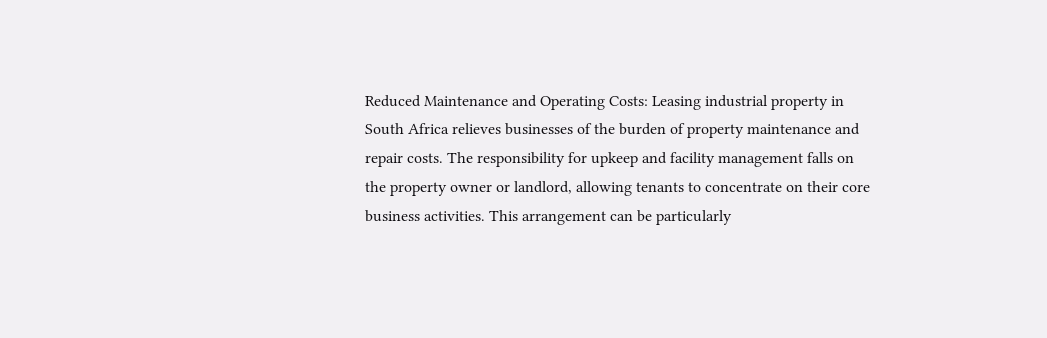Reduced Maintenance and Operating Costs: Leasing industrial property in South Africa relieves businesses of the burden of property maintenance and repair costs. The responsibility for upkeep and facility management falls on the property owner or landlord, allowing tenants to concentrate on their core business activities. This arrangement can be particularly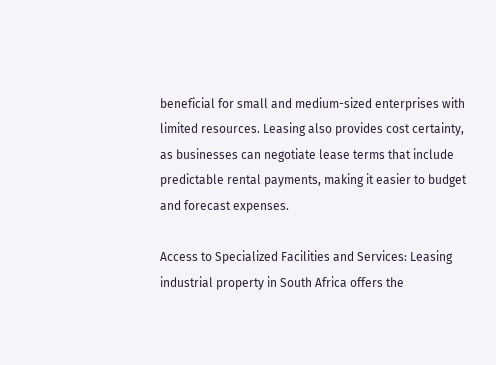beneficial for small and medium-sized enterprises with limited resources. Leasing also provides cost certainty, as businesses can negotiate lease terms that include predictable rental payments, making it easier to budget and forecast expenses.

Access to Specialized Facilities and Services: Leasing industrial property in South Africa offers the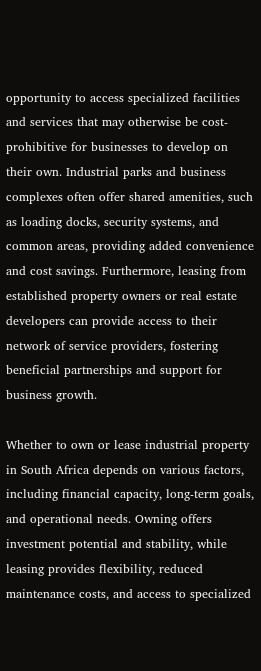opportunity to access specialized facilities and services that may otherwise be cost-prohibitive for businesses to develop on their own. Industrial parks and business complexes often offer shared amenities, such as loading docks, security systems, and common areas, providing added convenience and cost savings. Furthermore, leasing from established property owners or real estate developers can provide access to their network of service providers, fostering beneficial partnerships and support for business growth.

Whether to own or lease industrial property in South Africa depends on various factors, including financial capacity, long-term goals, and operational needs. Owning offers investment potential and stability, while leasing provides flexibility, reduced maintenance costs, and access to specialized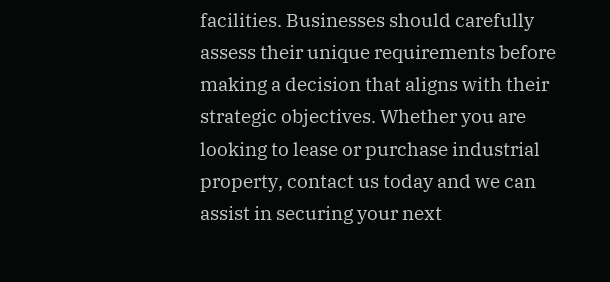facilities. Businesses should carefully assess their unique requirements before making a decision that aligns with their strategic objectives. Whether you are looking to lease or purchase industrial property, contact us today and we can assist in securing your next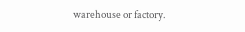warehouse or factory.